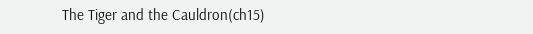The Tiger and the Cauldron(ch15)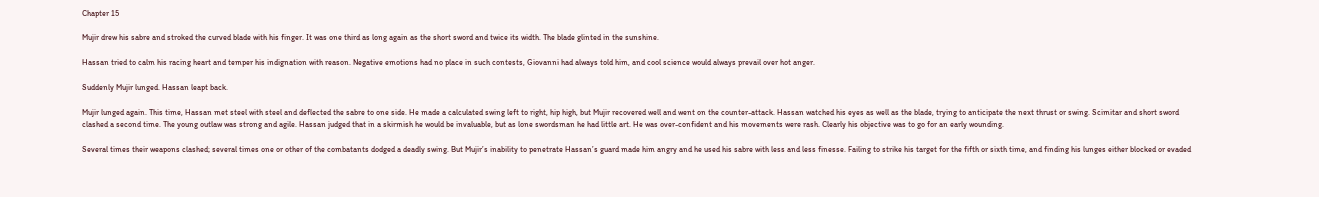Chapter 15

Mujir drew his sabre and stroked the curved blade with his finger. It was one third as long again as the short sword and twice its width. The blade glinted in the sunshine.

Hassan tried to calm his racing heart and temper his indignation with reason. Negative emotions had no place in such contests, Giovanni had always told him, and cool science would always prevail over hot anger.

Suddenly Mujir lunged. Hassan leapt back.

Mujir lunged again. This time, Hassan met steel with steel and deflected the sabre to one side. He made a calculated swing left to right, hip high, but Mujir recovered well and went on the counter-attack. Hassan watched his eyes as well as the blade, trying to anticipate the next thrust or swing. Scimitar and short sword clashed a second time. The young outlaw was strong and agile. Hassan judged that in a skirmish he would be invaluable, but as lone swordsman he had little art. He was over-confident and his movements were rash. Clearly his objective was to go for an early wounding.

Several times their weapons clashed; several times one or other of the combatants dodged a deadly swing. But Mujir’s inability to penetrate Hassan’s guard made him angry and he used his sabre with less and less finesse. Failing to strike his target for the fifth or sixth time, and finding his lunges either blocked or evaded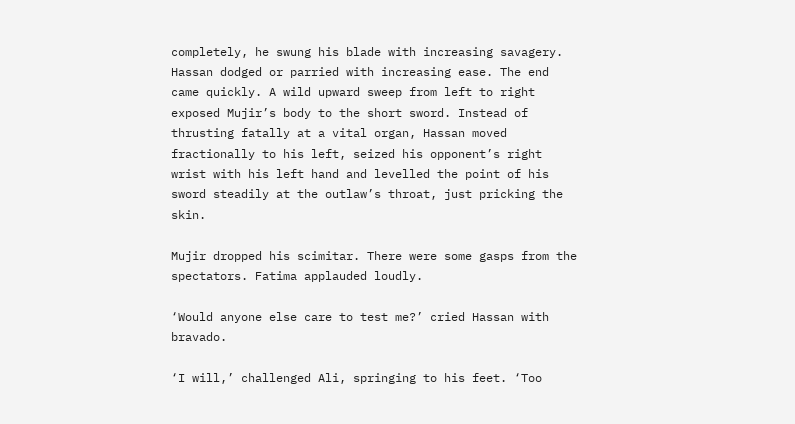completely, he swung his blade with increasing savagery. Hassan dodged or parried with increasing ease. The end came quickly. A wild upward sweep from left to right exposed Mujir’s body to the short sword. Instead of thrusting fatally at a vital organ, Hassan moved fractionally to his left, seized his opponent’s right wrist with his left hand and levelled the point of his sword steadily at the outlaw’s throat, just pricking the skin.

Mujir dropped his scimitar. There were some gasps from the spectators. Fatima applauded loudly.

‘Would anyone else care to test me?’ cried Hassan with bravado.

‘I will,’ challenged Ali, springing to his feet. ‘Too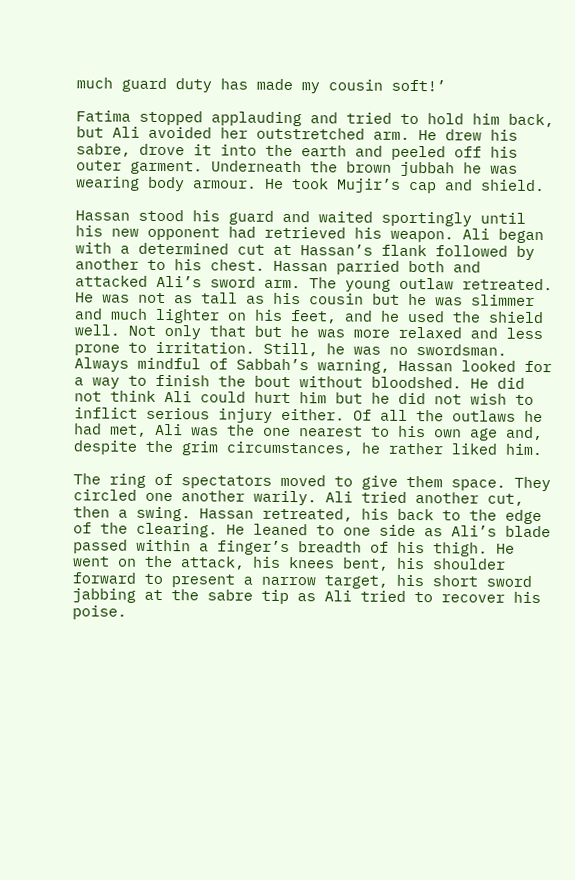much guard duty has made my cousin soft!’

Fatima stopped applauding and tried to hold him back, but Ali avoided her outstretched arm. He drew his sabre, drove it into the earth and peeled off his outer garment. Underneath the brown jubbah he was wearing body armour. He took Mujir’s cap and shield.

Hassan stood his guard and waited sportingly until his new opponent had retrieved his weapon. Ali began with a determined cut at Hassan’s flank followed by another to his chest. Hassan parried both and attacked Ali’s sword arm. The young outlaw retreated. He was not as tall as his cousin but he was slimmer and much lighter on his feet, and he used the shield well. Not only that but he was more relaxed and less prone to irritation. Still, he was no swordsman. Always mindful of Sabbah’s warning, Hassan looked for a way to finish the bout without bloodshed. He did not think Ali could hurt him but he did not wish to inflict serious injury either. Of all the outlaws he had met, Ali was the one nearest to his own age and, despite the grim circumstances, he rather liked him.

The ring of spectators moved to give them space. They circled one another warily. Ali tried another cut, then a swing. Hassan retreated, his back to the edge of the clearing. He leaned to one side as Ali’s blade passed within a finger’s breadth of his thigh. He went on the attack, his knees bent, his shoulder forward to present a narrow target, his short sword jabbing at the sabre tip as Ali tried to recover his poise.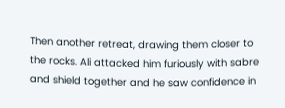Then another retreat, drawing them closer to the rocks. Ali attacked him furiously with sabre and shield together and he saw confidence in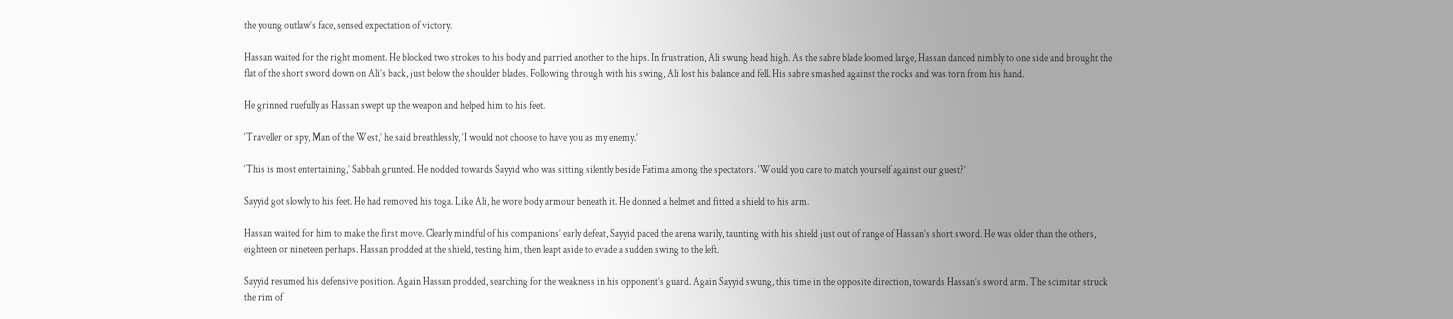the young outlaw’s face, sensed expectation of victory.

Hassan waited for the right moment. He blocked two strokes to his body and parried another to the hips. In frustration, Ali swung head high. As the sabre blade loomed large, Hassan danced nimbly to one side and brought the flat of the short sword down on Ali’s back, just below the shoulder blades. Following through with his swing, Ali lost his balance and fell. His sabre smashed against the rocks and was torn from his hand.

He grinned ruefully as Hassan swept up the weapon and helped him to his feet.

‘Traveller or spy, Man of the West,’ he said breathlessly, ‘I would not choose to have you as my enemy.’

‘This is most entertaining,’ Sabbah grunted. He nodded towards Sayyid who was sitting silently beside Fatima among the spectators. ‘Would you care to match yourself against our guest?’

Sayyid got slowly to his feet. He had removed his toga. Like Ali, he wore body armour beneath it. He donned a helmet and fitted a shield to his arm.

Hassan waited for him to make the first move. Clearly mindful of his companions’ early defeat, Sayyid paced the arena warily, taunting with his shield just out of range of Hassan’s short sword. He was older than the others, eighteen or nineteen perhaps. Hassan prodded at the shield, testing him, then leapt aside to evade a sudden swing to the left.

Sayyid resumed his defensive position. Again Hassan prodded, searching for the weakness in his opponent’s guard. Again Sayyid swung, this time in the opposite direction, towards Hassan’s sword arm. The scimitar struck the rim of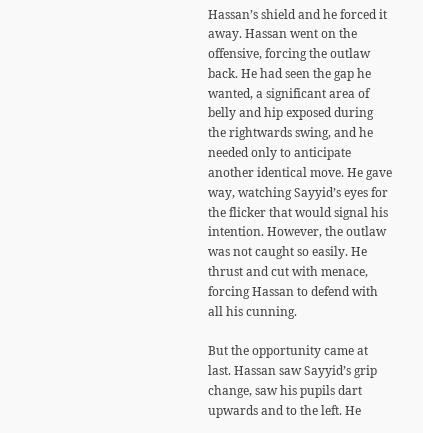Hassan’s shield and he forced it away. Hassan went on the offensive, forcing the outlaw back. He had seen the gap he wanted, a significant area of belly and hip exposed during the rightwards swing, and he needed only to anticipate another identical move. He gave way, watching Sayyid’s eyes for the flicker that would signal his intention. However, the outlaw was not caught so easily. He thrust and cut with menace, forcing Hassan to defend with all his cunning.

But the opportunity came at last. Hassan saw Sayyid’s grip change, saw his pupils dart upwards and to the left. He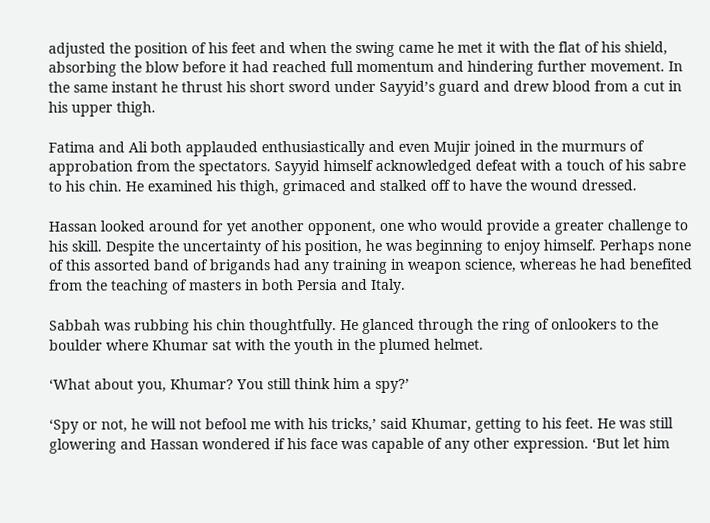adjusted the position of his feet and when the swing came he met it with the flat of his shield, absorbing the blow before it had reached full momentum and hindering further movement. In the same instant he thrust his short sword under Sayyid’s guard and drew blood from a cut in his upper thigh.

Fatima and Ali both applauded enthusiastically and even Mujir joined in the murmurs of approbation from the spectators. Sayyid himself acknowledged defeat with a touch of his sabre to his chin. He examined his thigh, grimaced and stalked off to have the wound dressed.

Hassan looked around for yet another opponent, one who would provide a greater challenge to his skill. Despite the uncertainty of his position, he was beginning to enjoy himself. Perhaps none of this assorted band of brigands had any training in weapon science, whereas he had benefited from the teaching of masters in both Persia and Italy.

Sabbah was rubbing his chin thoughtfully. He glanced through the ring of onlookers to the boulder where Khumar sat with the youth in the plumed helmet.

‘What about you, Khumar? You still think him a spy?’

‘Spy or not, he will not befool me with his tricks,’ said Khumar, getting to his feet. He was still glowering and Hassan wondered if his face was capable of any other expression. ‘But let him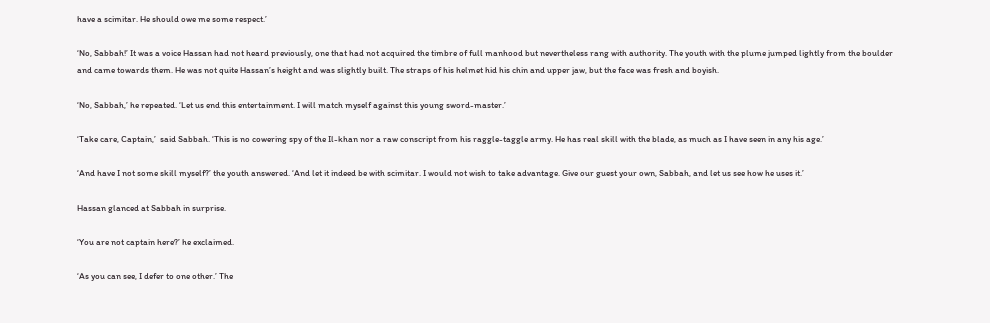have a scimitar. He should owe me some respect.’

‘No, Sabbah!’ It was a voice Hassan had not heard previously, one that had not acquired the timbre of full manhood but nevertheless rang with authority. The youth with the plume jumped lightly from the boulder and came towards them. He was not quite Hassan’s height and was slightly built. The straps of his helmet hid his chin and upper jaw, but the face was fresh and boyish.

‘No, Sabbah,’ he repeated. ‘Let us end this entertainment. I will match myself against this young sword-master.’

‘Take care, Captain,’  said Sabbah. ‘This is no cowering spy of the Il-khan nor a raw conscript from his raggle-taggle army. He has real skill with the blade, as much as I have seen in any his age.’

‘And have I not some skill myself?’ the youth answered. ‘And let it indeed be with scimitar. I would not wish to take advantage. Give our guest your own, Sabbah, and let us see how he uses it.’

Hassan glanced at Sabbah in surprise.

‘You are not captain here?’ he exclaimed.

‘As you can see, I defer to one other.’ The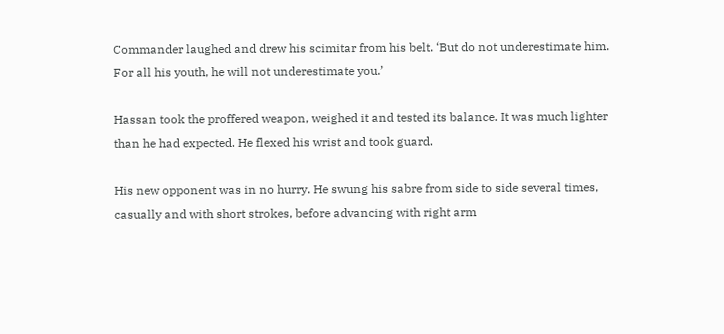Commander laughed and drew his scimitar from his belt. ‘But do not underestimate him. For all his youth, he will not underestimate you.’

Hassan took the proffered weapon, weighed it and tested its balance. It was much lighter than he had expected. He flexed his wrist and took guard.

His new opponent was in no hurry. He swung his sabre from side to side several times, casually and with short strokes, before advancing with right arm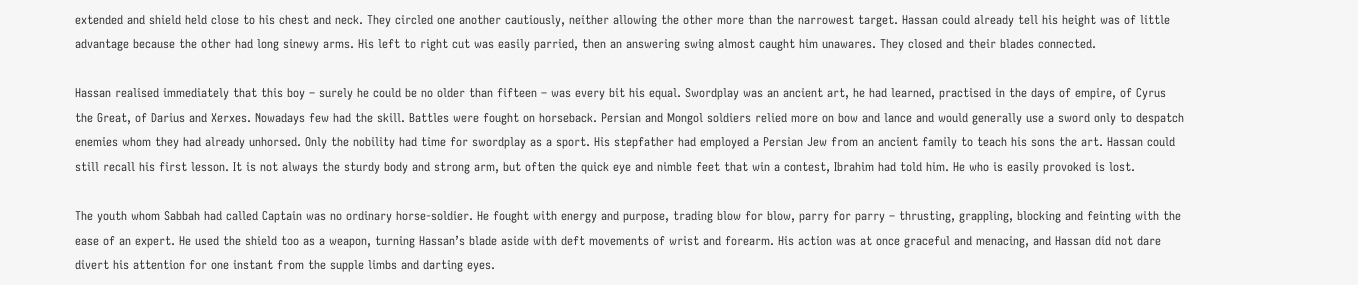extended and shield held close to his chest and neck. They circled one another cautiously, neither allowing the other more than the narrowest target. Hassan could already tell his height was of little advantage because the other had long sinewy arms. His left to right cut was easily parried, then an answering swing almost caught him unawares. They closed and their blades connected.

Hassan realised immediately that this boy – surely he could be no older than fifteen – was every bit his equal. Swordplay was an ancient art, he had learned, practised in the days of empire, of Cyrus the Great, of Darius and Xerxes. Nowadays few had the skill. Battles were fought on horseback. Persian and Mongol soldiers relied more on bow and lance and would generally use a sword only to despatch enemies whom they had already unhorsed. Only the nobility had time for swordplay as a sport. His stepfather had employed a Persian Jew from an ancient family to teach his sons the art. Hassan could still recall his first lesson. It is not always the sturdy body and strong arm, but often the quick eye and nimble feet that win a contest, Ibrahim had told him. He who is easily provoked is lost.

The youth whom Sabbah had called Captain was no ordinary horse-soldier. He fought with energy and purpose, trading blow for blow, parry for parry – thrusting, grappling, blocking and feinting with the ease of an expert. He used the shield too as a weapon, turning Hassan’s blade aside with deft movements of wrist and forearm. His action was at once graceful and menacing, and Hassan did not dare divert his attention for one instant from the supple limbs and darting eyes.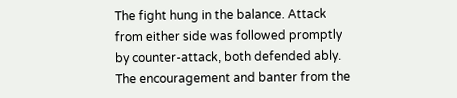The fight hung in the balance. Attack from either side was followed promptly by counter-attack, both defended ably. The encouragement and banter from the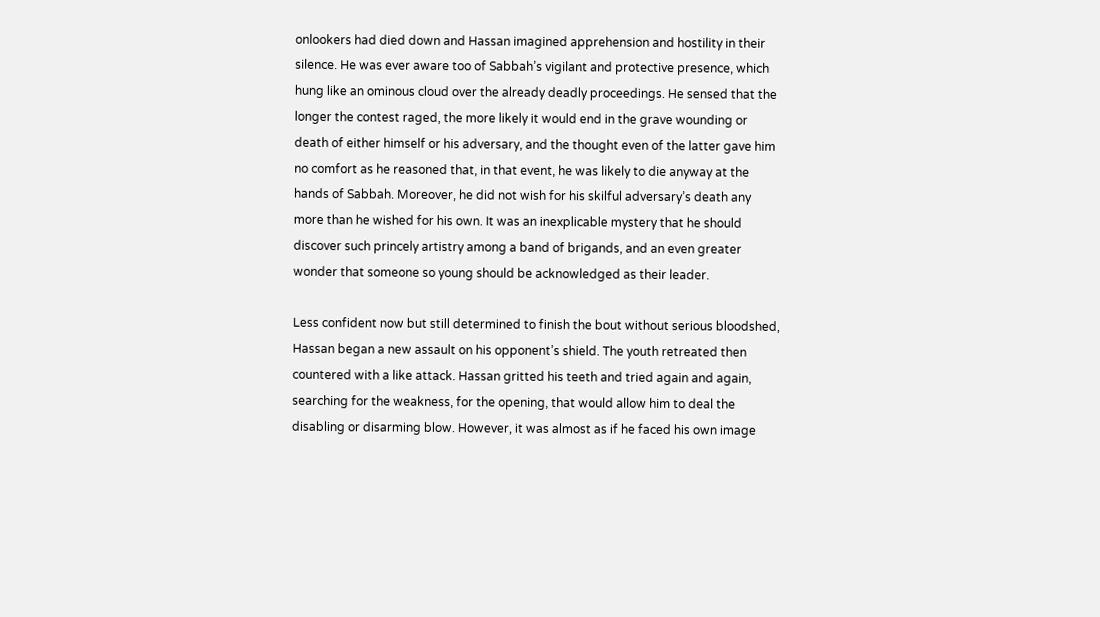onlookers had died down and Hassan imagined apprehension and hostility in their silence. He was ever aware too of Sabbah’s vigilant and protective presence, which hung like an ominous cloud over the already deadly proceedings. He sensed that the longer the contest raged, the more likely it would end in the grave wounding or death of either himself or his adversary, and the thought even of the latter gave him no comfort as he reasoned that, in that event, he was likely to die anyway at the hands of Sabbah. Moreover, he did not wish for his skilful adversary’s death any more than he wished for his own. It was an inexplicable mystery that he should discover such princely artistry among a band of brigands, and an even greater wonder that someone so young should be acknowledged as their leader.

Less confident now but still determined to finish the bout without serious bloodshed, Hassan began a new assault on his opponent’s shield. The youth retreated then countered with a like attack. Hassan gritted his teeth and tried again and again, searching for the weakness, for the opening, that would allow him to deal the disabling or disarming blow. However, it was almost as if he faced his own image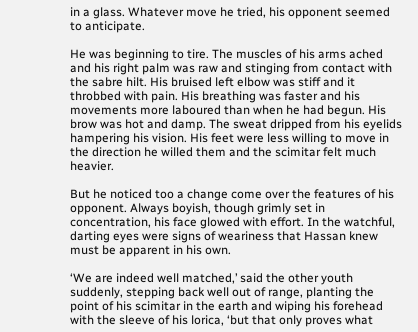in a glass. Whatever move he tried, his opponent seemed to anticipate.

He was beginning to tire. The muscles of his arms ached and his right palm was raw and stinging from contact with the sabre hilt. His bruised left elbow was stiff and it throbbed with pain. His breathing was faster and his movements more laboured than when he had begun. His brow was hot and damp. The sweat dripped from his eyelids hampering his vision. His feet were less willing to move in the direction he willed them and the scimitar felt much heavier.

But he noticed too a change come over the features of his opponent. Always boyish, though grimly set in concentration, his face glowed with effort. In the watchful, darting eyes were signs of weariness that Hassan knew must be apparent in his own.

‘We are indeed well matched,’ said the other youth suddenly, stepping back well out of range, planting the point of his scimitar in the earth and wiping his forehead with the sleeve of his lorica, ‘but that only proves what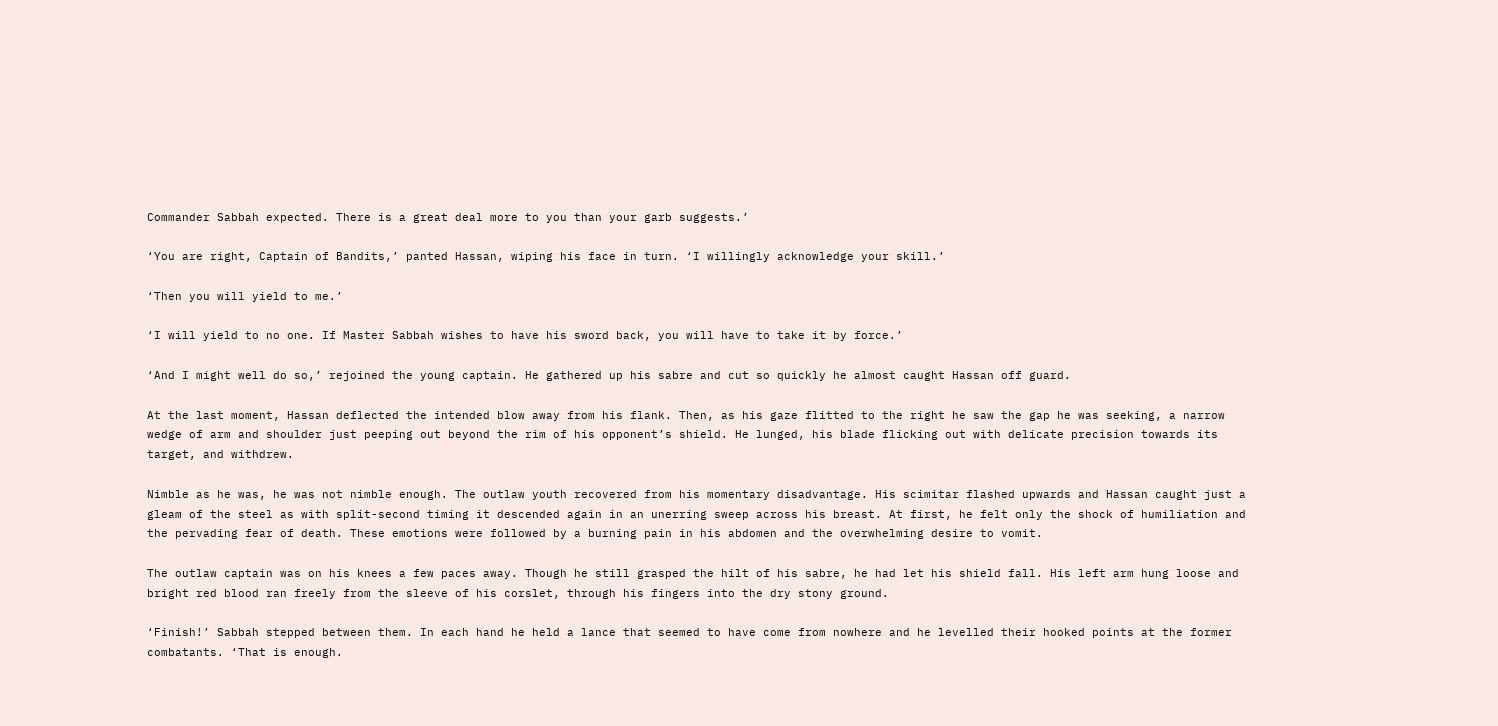Commander Sabbah expected. There is a great deal more to you than your garb suggests.’

‘You are right, Captain of Bandits,’ panted Hassan, wiping his face in turn. ‘I willingly acknowledge your skill.’

‘Then you will yield to me.’

‘I will yield to no one. If Master Sabbah wishes to have his sword back, you will have to take it by force.’

‘And I might well do so,’ rejoined the young captain. He gathered up his sabre and cut so quickly he almost caught Hassan off guard.

At the last moment, Hassan deflected the intended blow away from his flank. Then, as his gaze flitted to the right he saw the gap he was seeking, a narrow wedge of arm and shoulder just peeping out beyond the rim of his opponent’s shield. He lunged, his blade flicking out with delicate precision towards its target, and withdrew.

Nimble as he was, he was not nimble enough. The outlaw youth recovered from his momentary disadvantage. His scimitar flashed upwards and Hassan caught just a gleam of the steel as with split-second timing it descended again in an unerring sweep across his breast. At first, he felt only the shock of humiliation and the pervading fear of death. These emotions were followed by a burning pain in his abdomen and the overwhelming desire to vomit.

The outlaw captain was on his knees a few paces away. Though he still grasped the hilt of his sabre, he had let his shield fall. His left arm hung loose and bright red blood ran freely from the sleeve of his corslet, through his fingers into the dry stony ground.

‘Finish!’ Sabbah stepped between them. In each hand he held a lance that seemed to have come from nowhere and he levelled their hooked points at the former combatants. ‘That is enough.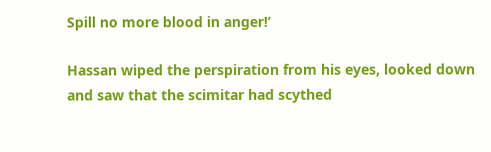Spill no more blood in anger!’

Hassan wiped the perspiration from his eyes, looked down and saw that the scimitar had scythed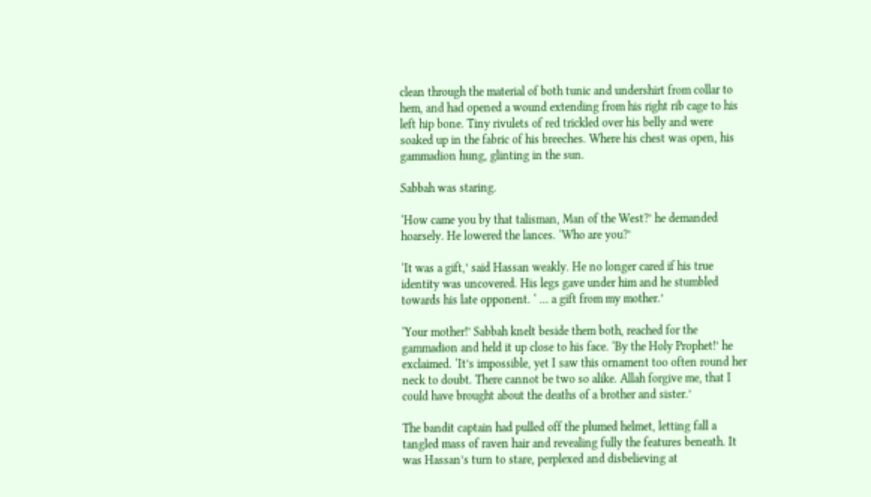clean through the material of both tunic and undershirt from collar to hem, and had opened a wound extending from his right rib cage to his left hip bone. Tiny rivulets of red trickled over his belly and were soaked up in the fabric of his breeches. Where his chest was open, his gammadion hung, glinting in the sun.

Sabbah was staring.

‘How came you by that talisman, Man of the West?’ he demanded hoarsely. He lowered the lances. ‘Who are you?’

‘It was a gift,’ said Hassan weakly. He no longer cared if his true identity was uncovered. His legs gave under him and he stumbled towards his late opponent. ‘ … a gift from my mother.’

‘Your mother!’ Sabbah knelt beside them both, reached for the gammadion and held it up close to his face. ‘By the Holy Prophet!’ he exclaimed. ‘It’s impossible, yet I saw this ornament too often round her neck to doubt. There cannot be two so alike. Allah forgive me, that I could have brought about the deaths of a brother and sister.’

The bandit captain had pulled off the plumed helmet, letting fall a tangled mass of raven hair and revealing fully the features beneath. It was Hassan’s turn to stare, perplexed and disbelieving at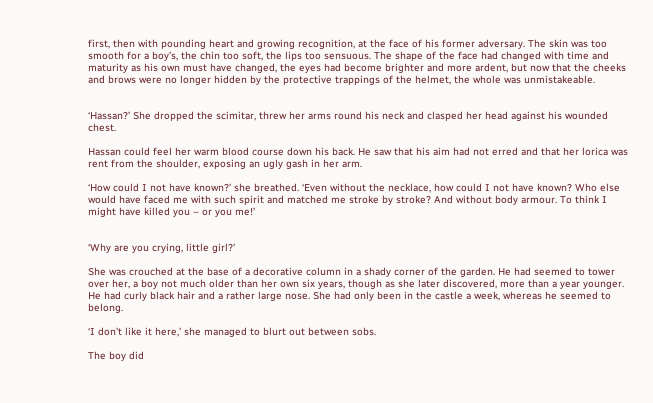first, then with pounding heart and growing recognition, at the face of his former adversary. The skin was too smooth for a boy’s, the chin too soft, the lips too sensuous. The shape of the face had changed with time and maturity as his own must have changed, the eyes had become brighter and more ardent, but now that the cheeks and brows were no longer hidden by the protective trappings of the helmet, the whole was unmistakeable.


‘Hassan?’ She dropped the scimitar, threw her arms round his neck and clasped her head against his wounded chest.

Hassan could feel her warm blood course down his back. He saw that his aim had not erred and that her lorica was rent from the shoulder, exposing an ugly gash in her arm.

‘How could I not have known?’ she breathed. ‘Even without the necklace, how could I not have known? Who else would have faced me with such spirit and matched me stroke by stroke? And without body armour. To think I might have killed you – or you me!’


‘Why are you crying, little girl?’

She was crouched at the base of a decorative column in a shady corner of the garden. He had seemed to tower over her, a boy not much older than her own six years, though as she later discovered, more than a year younger. He had curly black hair and a rather large nose. She had only been in the castle a week, whereas he seemed to belong.

‘I don’t like it here,’ she managed to blurt out between sobs.

The boy did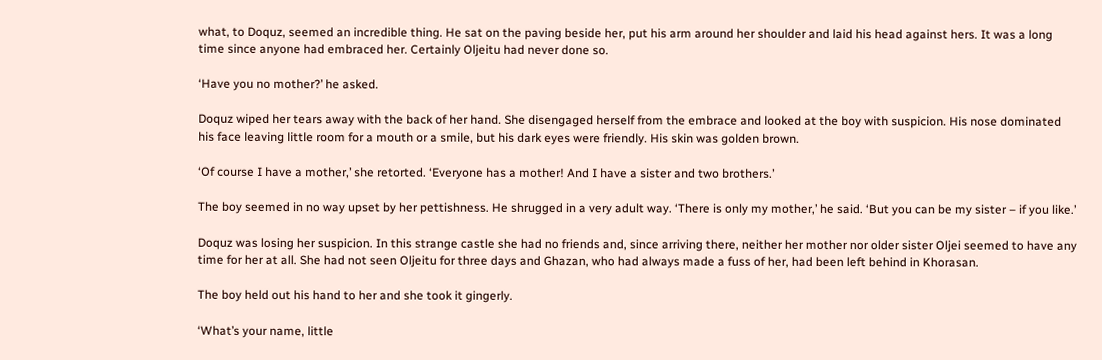what, to Doquz, seemed an incredible thing. He sat on the paving beside her, put his arm around her shoulder and laid his head against hers. It was a long time since anyone had embraced her. Certainly Oljeitu had never done so.

‘Have you no mother?’ he asked.

Doquz wiped her tears away with the back of her hand. She disengaged herself from the embrace and looked at the boy with suspicion. His nose dominated his face leaving little room for a mouth or a smile, but his dark eyes were friendly. His skin was golden brown.

‘Of course I have a mother,’ she retorted. ‘Everyone has a mother! And I have a sister and two brothers.’

The boy seemed in no way upset by her pettishness. He shrugged in a very adult way. ‘There is only my mother,’ he said. ‘But you can be my sister – if you like.’

Doquz was losing her suspicion. In this strange castle she had no friends and, since arriving there, neither her mother nor older sister Oljei seemed to have any time for her at all. She had not seen Oljeitu for three days and Ghazan, who had always made a fuss of her, had been left behind in Khorasan.

The boy held out his hand to her and she took it gingerly.

‘What’s your name, little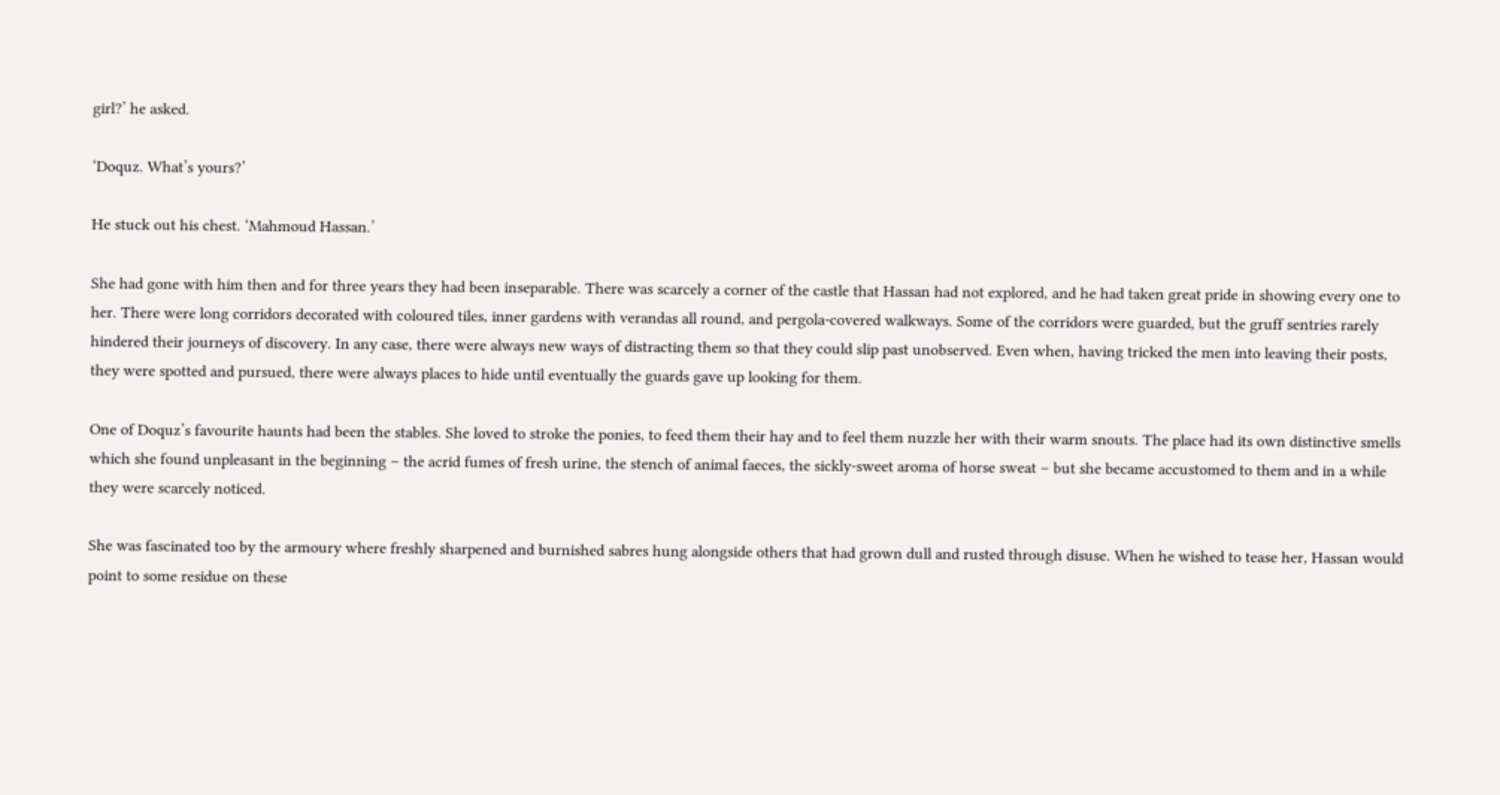girl?’ he asked.

‘Doquz. What’s yours?’

He stuck out his chest. ‘Mahmoud Hassan.’

She had gone with him then and for three years they had been inseparable. There was scarcely a corner of the castle that Hassan had not explored, and he had taken great pride in showing every one to her. There were long corridors decorated with coloured tiles, inner gardens with verandas all round, and pergola-covered walkways. Some of the corridors were guarded, but the gruff sentries rarely hindered their journeys of discovery. In any case, there were always new ways of distracting them so that they could slip past unobserved. Even when, having tricked the men into leaving their posts, they were spotted and pursued, there were always places to hide until eventually the guards gave up looking for them.

One of Doquz’s favourite haunts had been the stables. She loved to stroke the ponies, to feed them their hay and to feel them nuzzle her with their warm snouts. The place had its own distinctive smells which she found unpleasant in the beginning – the acrid fumes of fresh urine, the stench of animal faeces, the sickly-sweet aroma of horse sweat – but she became accustomed to them and in a while they were scarcely noticed.

She was fascinated too by the armoury where freshly sharpened and burnished sabres hung alongside others that had grown dull and rusted through disuse. When he wished to tease her, Hassan would point to some residue on these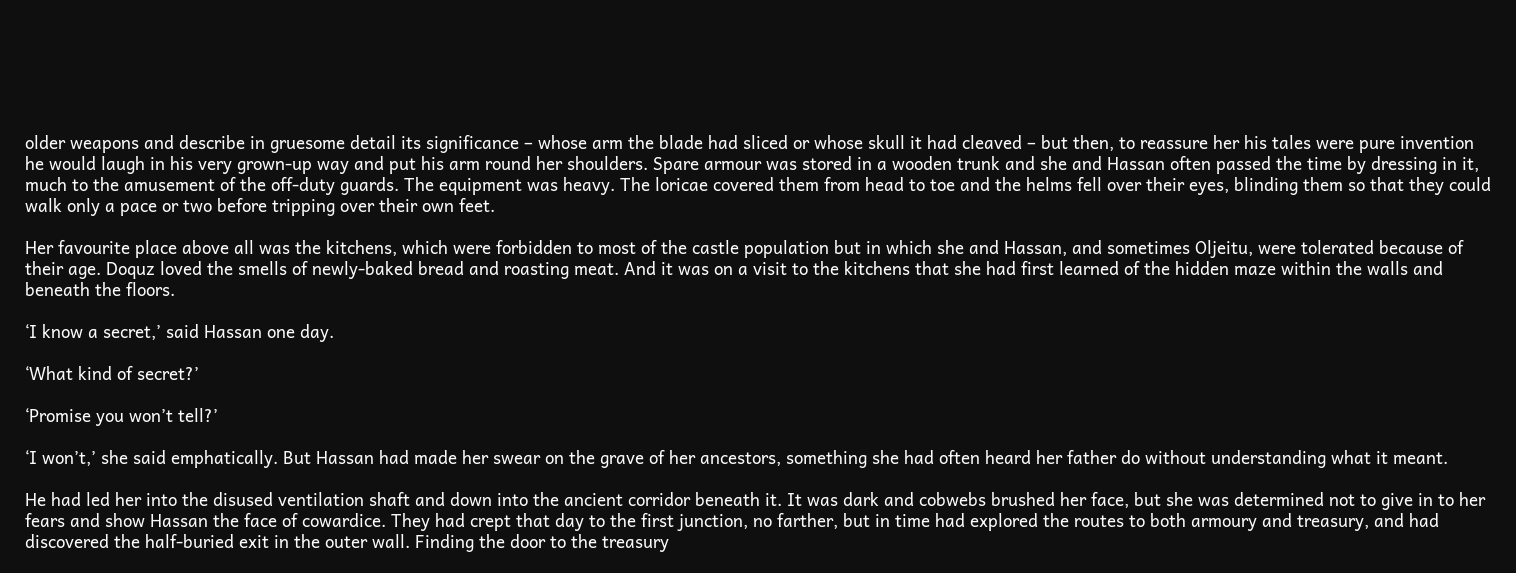older weapons and describe in gruesome detail its significance – whose arm the blade had sliced or whose skull it had cleaved – but then, to reassure her his tales were pure invention he would laugh in his very grown-up way and put his arm round her shoulders. Spare armour was stored in a wooden trunk and she and Hassan often passed the time by dressing in it, much to the amusement of the off-duty guards. The equipment was heavy. The loricae covered them from head to toe and the helms fell over their eyes, blinding them so that they could walk only a pace or two before tripping over their own feet.

Her favourite place above all was the kitchens, which were forbidden to most of the castle population but in which she and Hassan, and sometimes Oljeitu, were tolerated because of their age. Doquz loved the smells of newly-baked bread and roasting meat. And it was on a visit to the kitchens that she had first learned of the hidden maze within the walls and beneath the floors.

‘I know a secret,’ said Hassan one day.

‘What kind of secret?’

‘Promise you won’t tell?’

‘I won’t,’ she said emphatically. But Hassan had made her swear on the grave of her ancestors, something she had often heard her father do without understanding what it meant.

He had led her into the disused ventilation shaft and down into the ancient corridor beneath it. It was dark and cobwebs brushed her face, but she was determined not to give in to her fears and show Hassan the face of cowardice. They had crept that day to the first junction, no farther, but in time had explored the routes to both armoury and treasury, and had discovered the half-buried exit in the outer wall. Finding the door to the treasury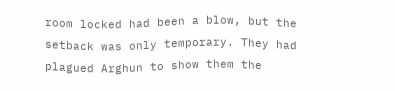room locked had been a blow, but the setback was only temporary. They had plagued Arghun to show them the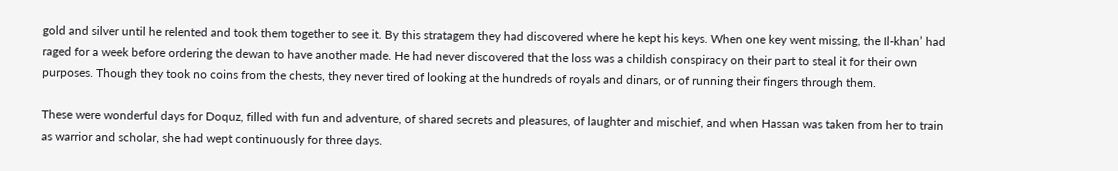gold and silver until he relented and took them together to see it. By this stratagem they had discovered where he kept his keys. When one key went missing, the Il-khan’ had raged for a week before ordering the dewan to have another made. He had never discovered that the loss was a childish conspiracy on their part to steal it for their own purposes. Though they took no coins from the chests, they never tired of looking at the hundreds of royals and dinars, or of running their fingers through them.

These were wonderful days for Doquz, filled with fun and adventure, of shared secrets and pleasures, of laughter and mischief, and when Hassan was taken from her to train as warrior and scholar, she had wept continuously for three days.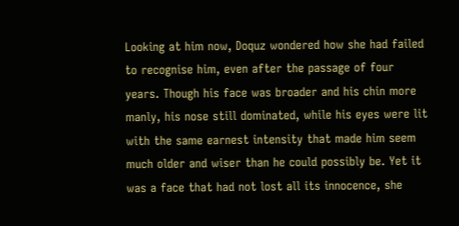Looking at him now, Doquz wondered how she had failed to recognise him, even after the passage of four years. Though his face was broader and his chin more manly, his nose still dominated, while his eyes were lit with the same earnest intensity that made him seem much older and wiser than he could possibly be. Yet it was a face that had not lost all its innocence, she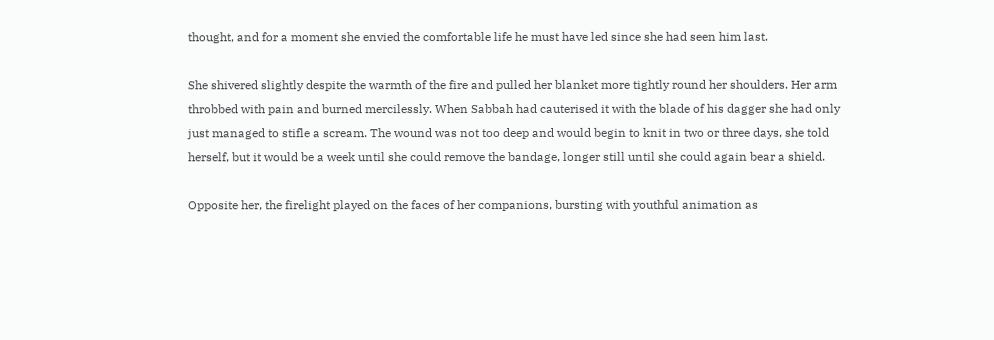thought, and for a moment she envied the comfortable life he must have led since she had seen him last.

She shivered slightly despite the warmth of the fire and pulled her blanket more tightly round her shoulders. Her arm throbbed with pain and burned mercilessly. When Sabbah had cauterised it with the blade of his dagger she had only just managed to stifle a scream. The wound was not too deep and would begin to knit in two or three days, she told herself, but it would be a week until she could remove the bandage, longer still until she could again bear a shield.

Opposite her, the firelight played on the faces of her companions, bursting with youthful animation as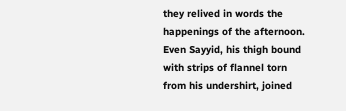they relived in words the happenings of the afternoon. Even Sayyid, his thigh bound with strips of flannel torn from his undershirt, joined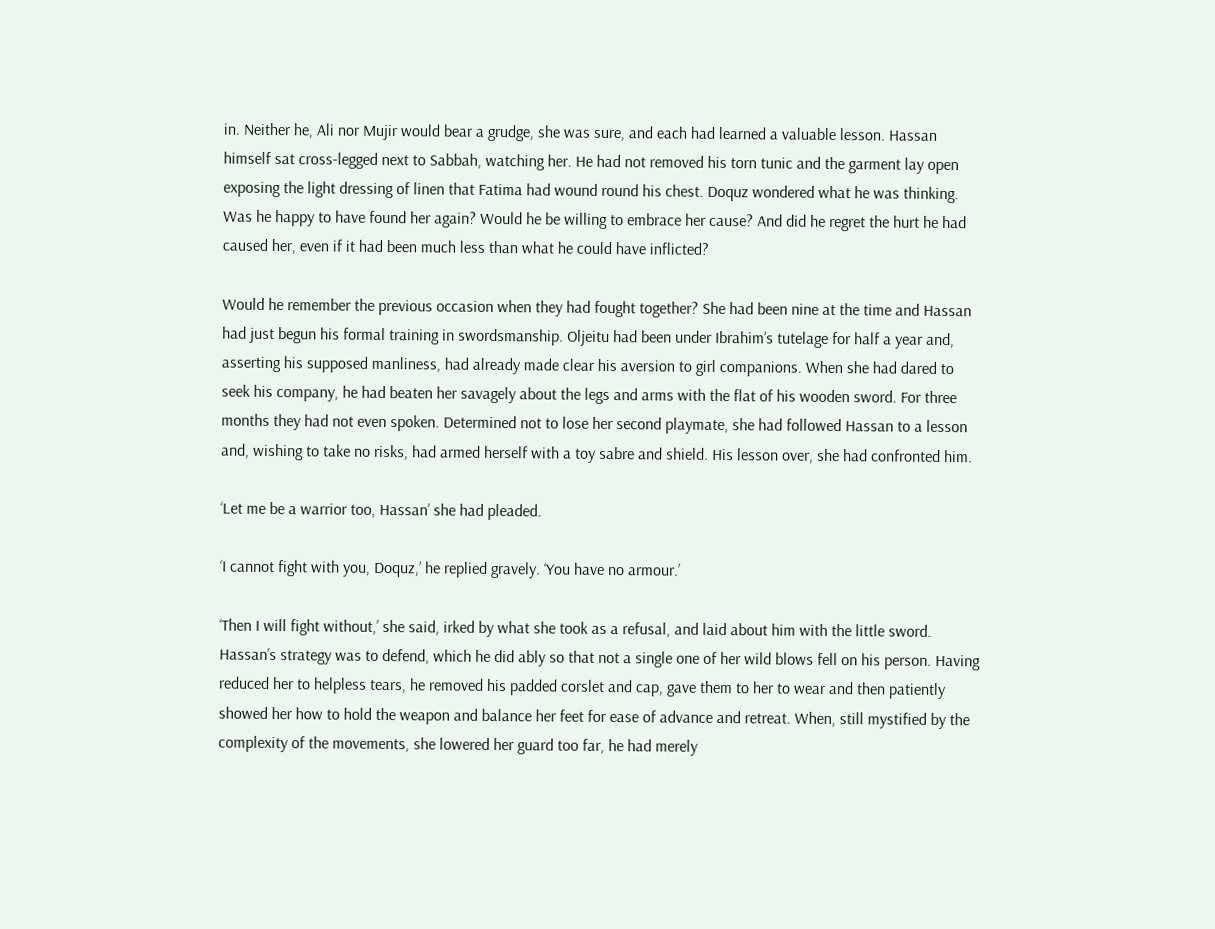in. Neither he, Ali nor Mujir would bear a grudge, she was sure, and each had learned a valuable lesson. Hassan himself sat cross-legged next to Sabbah, watching her. He had not removed his torn tunic and the garment lay open exposing the light dressing of linen that Fatima had wound round his chest. Doquz wondered what he was thinking. Was he happy to have found her again? Would he be willing to embrace her cause? And did he regret the hurt he had caused her, even if it had been much less than what he could have inflicted?

Would he remember the previous occasion when they had fought together? She had been nine at the time and Hassan had just begun his formal training in swordsmanship. Oljeitu had been under Ibrahim’s tutelage for half a year and, asserting his supposed manliness, had already made clear his aversion to girl companions. When she had dared to seek his company, he had beaten her savagely about the legs and arms with the flat of his wooden sword. For three months they had not even spoken. Determined not to lose her second playmate, she had followed Hassan to a lesson and, wishing to take no risks, had armed herself with a toy sabre and shield. His lesson over, she had confronted him.

‘Let me be a warrior too, Hassan’ she had pleaded.

‘I cannot fight with you, Doquz,’ he replied gravely. ‘You have no armour.’

‘Then I will fight without,’ she said, irked by what she took as a refusal, and laid about him with the little sword. Hassan’s strategy was to defend, which he did ably so that not a single one of her wild blows fell on his person. Having reduced her to helpless tears, he removed his padded corslet and cap, gave them to her to wear and then patiently showed her how to hold the weapon and balance her feet for ease of advance and retreat. When, still mystified by the complexity of the movements, she lowered her guard too far, he had merely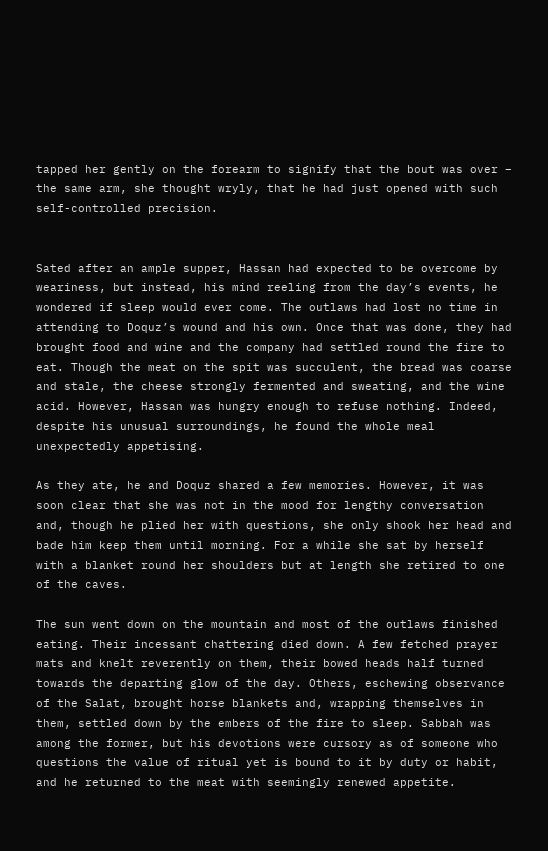tapped her gently on the forearm to signify that the bout was over – the same arm, she thought wryly, that he had just opened with such self-controlled precision.


Sated after an ample supper, Hassan had expected to be overcome by weariness, but instead, his mind reeling from the day’s events, he wondered if sleep would ever come. The outlaws had lost no time in attending to Doquz’s wound and his own. Once that was done, they had brought food and wine and the company had settled round the fire to eat. Though the meat on the spit was succulent, the bread was coarse and stale, the cheese strongly fermented and sweating, and the wine acid. However, Hassan was hungry enough to refuse nothing. Indeed, despite his unusual surroundings, he found the whole meal unexpectedly appetising.

As they ate, he and Doquz shared a few memories. However, it was soon clear that she was not in the mood for lengthy conversation and, though he plied her with questions, she only shook her head and bade him keep them until morning. For a while she sat by herself with a blanket round her shoulders but at length she retired to one of the caves.

The sun went down on the mountain and most of the outlaws finished eating. Their incessant chattering died down. A few fetched prayer mats and knelt reverently on them, their bowed heads half turned towards the departing glow of the day. Others, eschewing observance of the Salat, brought horse blankets and, wrapping themselves in them, settled down by the embers of the fire to sleep. Sabbah was among the former, but his devotions were cursory as of someone who questions the value of ritual yet is bound to it by duty or habit, and he returned to the meat with seemingly renewed appetite.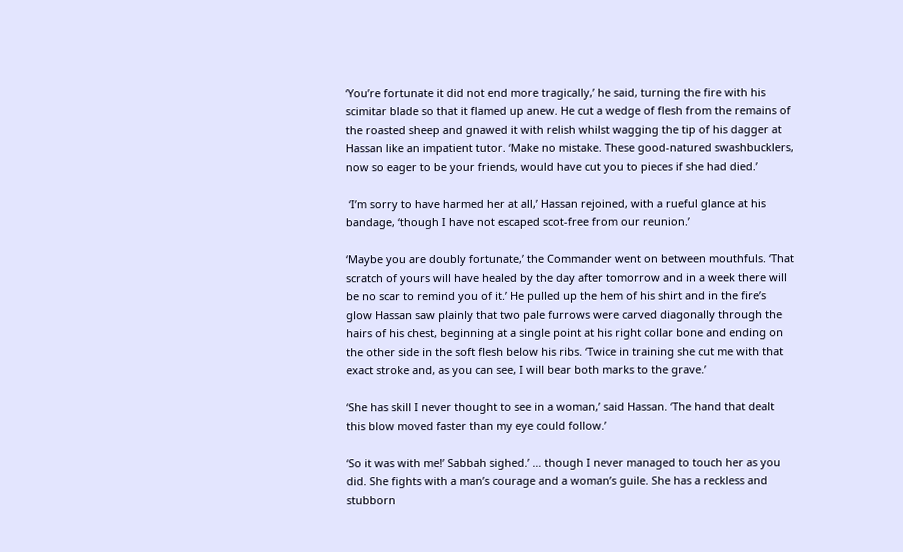‘You’re fortunate it did not end more tragically,’ he said, turning the fire with his scimitar blade so that it flamed up anew. He cut a wedge of flesh from the remains of the roasted sheep and gnawed it with relish whilst wagging the tip of his dagger at Hassan like an impatient tutor. ‘Make no mistake. These good-natured swashbucklers, now so eager to be your friends, would have cut you to pieces if she had died.’

 ‘I’m sorry to have harmed her at all,’ Hassan rejoined, with a rueful glance at his bandage, ‘though I have not escaped scot-free from our reunion.’

‘Maybe you are doubly fortunate,’ the Commander went on between mouthfuls. ‘That scratch of yours will have healed by the day after tomorrow and in a week there will be no scar to remind you of it.’ He pulled up the hem of his shirt and in the fire’s glow Hassan saw plainly that two pale furrows were carved diagonally through the hairs of his chest, beginning at a single point at his right collar bone and ending on the other side in the soft flesh below his ribs. ‘Twice in training she cut me with that exact stroke and, as you can see, I will bear both marks to the grave.’

‘She has skill I never thought to see in a woman,’ said Hassan. ‘The hand that dealt this blow moved faster than my eye could follow.’

‘So it was with me!’ Sabbah sighed.’ … though I never managed to touch her as you did. She fights with a man’s courage and a woman’s guile. She has a reckless and stubborn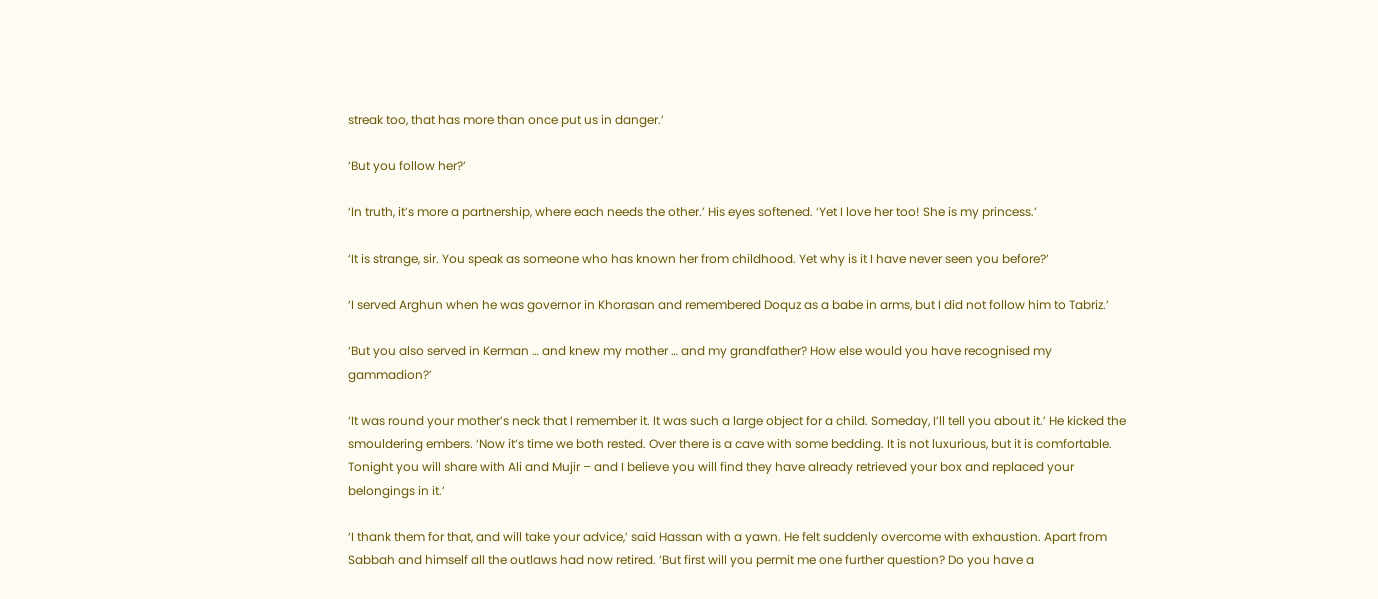streak too, that has more than once put us in danger.’

‘But you follow her?’

‘In truth, it’s more a partnership, where each needs the other.’ His eyes softened. ‘Yet I love her too! She is my princess.’

‘It is strange, sir. You speak as someone who has known her from childhood. Yet why is it I have never seen you before?’

‘I served Arghun when he was governor in Khorasan and remembered Doquz as a babe in arms, but I did not follow him to Tabriz.’

‘But you also served in Kerman … and knew my mother … and my grandfather? How else would you have recognised my gammadion?’

‘It was round your mother’s neck that I remember it. It was such a large object for a child. Someday, I’ll tell you about it.’ He kicked the smouldering embers. ‘Now it’s time we both rested. Over there is a cave with some bedding. It is not luxurious, but it is comfortable. Tonight you will share with Ali and Mujir – and I believe you will find they have already retrieved your box and replaced your belongings in it.’

‘I thank them for that, and will take your advice,’ said Hassan with a yawn. He felt suddenly overcome with exhaustion. Apart from Sabbah and himself all the outlaws had now retired. ‘But first will you permit me one further question? Do you have a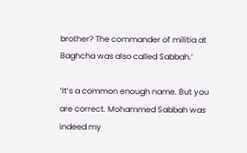brother? The commander of militia at Baghcha was also called Sabbah.’

‘It’s a common enough name. But you are correct. Mohammed Sabbah was indeed my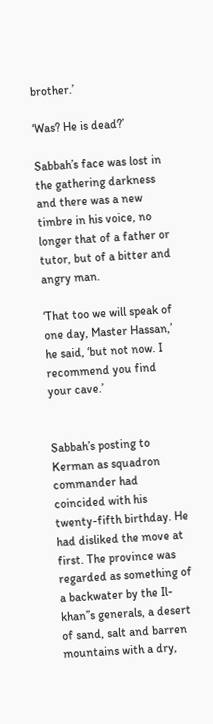brother.’

‘Was? He is dead?’

Sabbah’s face was lost in the gathering darkness and there was a new timbre in his voice, no longer that of a father or tutor, but of a bitter and angry man.

‘That too we will speak of one day, Master Hassan,’ he said, ‘but not now. I recommend you find your cave.’


Sabbah’s posting to Kerman as squadron commander had coincided with his twenty-fifth birthday. He had disliked the move at first. The province was regarded as something of a backwater by the Il-khan’’s generals, a desert of sand, salt and barren mountains with a dry,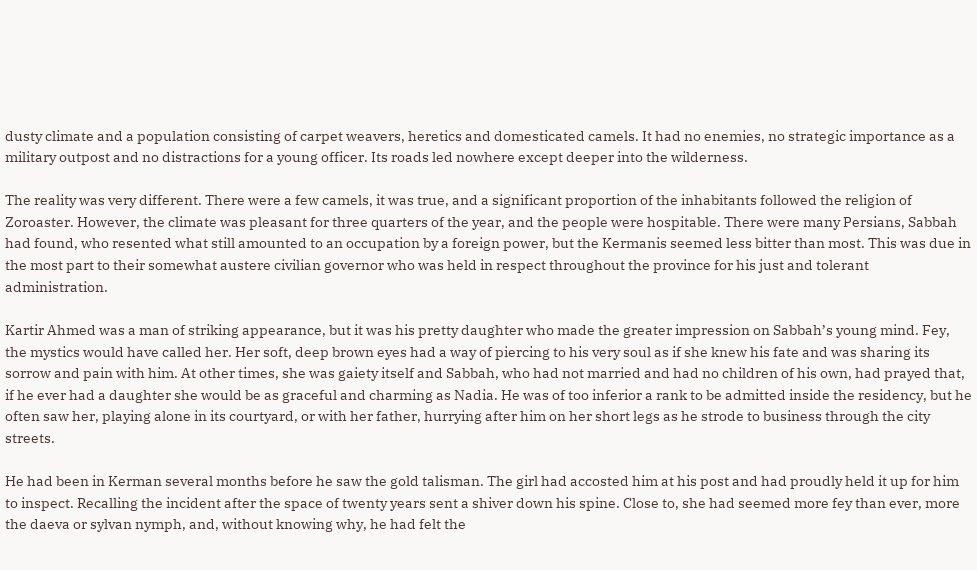dusty climate and a population consisting of carpet weavers, heretics and domesticated camels. It had no enemies, no strategic importance as a military outpost and no distractions for a young officer. Its roads led nowhere except deeper into the wilderness.

The reality was very different. There were a few camels, it was true, and a significant proportion of the inhabitants followed the religion of Zoroaster. However, the climate was pleasant for three quarters of the year, and the people were hospitable. There were many Persians, Sabbah had found, who resented what still amounted to an occupation by a foreign power, but the Kermanis seemed less bitter than most. This was due in the most part to their somewhat austere civilian governor who was held in respect throughout the province for his just and tolerant administration.

Kartir Ahmed was a man of striking appearance, but it was his pretty daughter who made the greater impression on Sabbah’s young mind. Fey, the mystics would have called her. Her soft, deep brown eyes had a way of piercing to his very soul as if she knew his fate and was sharing its sorrow and pain with him. At other times, she was gaiety itself and Sabbah, who had not married and had no children of his own, had prayed that, if he ever had a daughter she would be as graceful and charming as Nadia. He was of too inferior a rank to be admitted inside the residency, but he often saw her, playing alone in its courtyard, or with her father, hurrying after him on her short legs as he strode to business through the city streets.

He had been in Kerman several months before he saw the gold talisman. The girl had accosted him at his post and had proudly held it up for him to inspect. Recalling the incident after the space of twenty years sent a shiver down his spine. Close to, she had seemed more fey than ever, more the daeva or sylvan nymph, and, without knowing why, he had felt the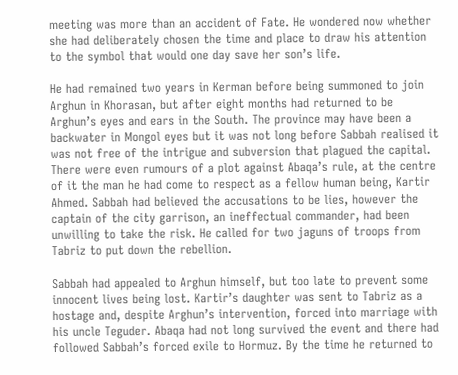meeting was more than an accident of Fate. He wondered now whether she had deliberately chosen the time and place to draw his attention to the symbol that would one day save her son’s life.

He had remained two years in Kerman before being summoned to join Arghun in Khorasan, but after eight months had returned to be Arghun’s eyes and ears in the South. The province may have been a backwater in Mongol eyes but it was not long before Sabbah realised it was not free of the intrigue and subversion that plagued the capital. There were even rumours of a plot against Abaqa’s rule, at the centre of it the man he had come to respect as a fellow human being, Kartir Ahmed. Sabbah had believed the accusations to be lies, however the captain of the city garrison, an ineffectual commander, had been unwilling to take the risk. He called for two jaguns of troops from Tabriz to put down the rebellion.

Sabbah had appealed to Arghun himself, but too late to prevent some innocent lives being lost. Kartir’s daughter was sent to Tabriz as a hostage and, despite Arghun’s intervention, forced into marriage with his uncle Teguder. Abaqa had not long survived the event and there had followed Sabbah’s forced exile to Hormuz. By the time he returned to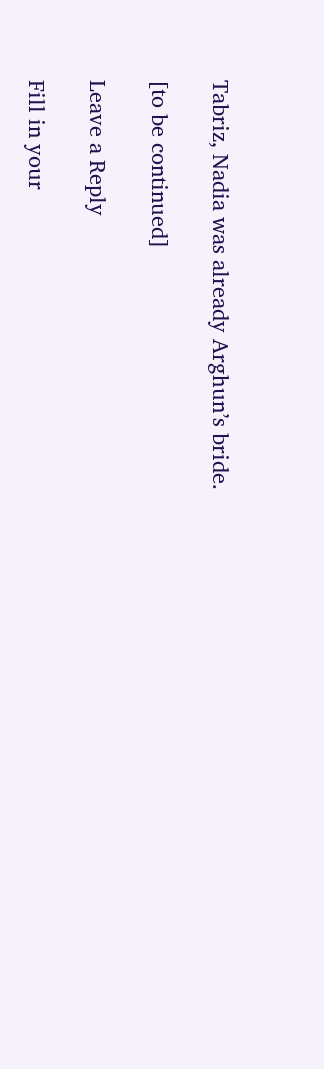Tabriz, Nadia was already Arghun’s bride.

[to be continued]

Leave a Reply

Fill in your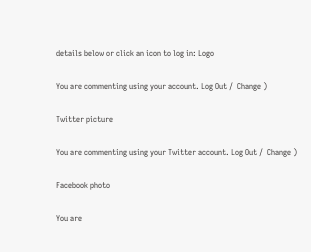details below or click an icon to log in: Logo

You are commenting using your account. Log Out /  Change )

Twitter picture

You are commenting using your Twitter account. Log Out /  Change )

Facebook photo

You are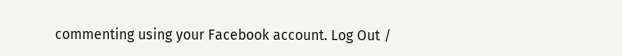commenting using your Facebook account. Log Out /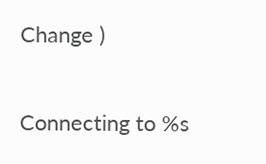Change )

Connecting to %s